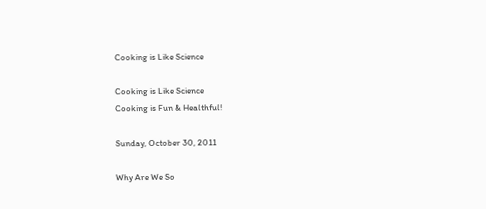Cooking is Like Science

Cooking is Like Science
Cooking is Fun & Healthful!

Sunday, October 30, 2011

Why Are We So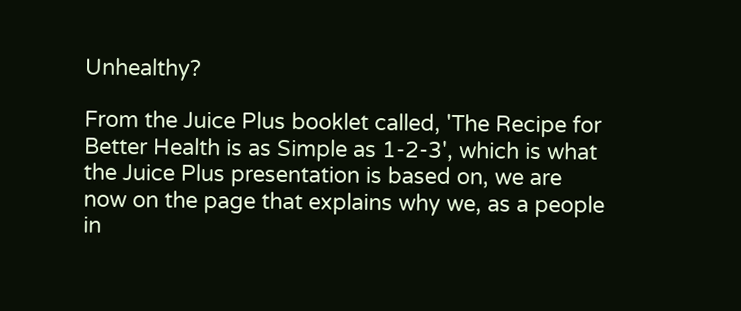Unhealthy?

From the Juice Plus booklet called, 'The Recipe for Better Health is as Simple as 1-2-3', which is what the Juice Plus presentation is based on, we are now on the page that explains why we, as a people in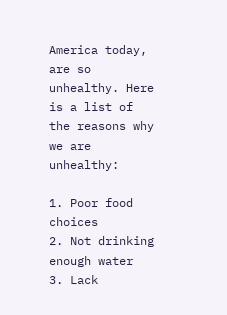America today, are so unhealthy. Here is a list of the reasons why we are unhealthy:

1. Poor food choices
2. Not drinking enough water
3. Lack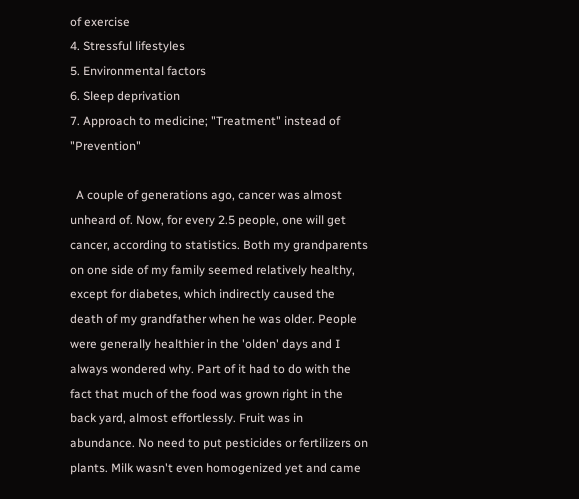of exercise
4. Stressful lifestyles
5. Environmental factors
6. Sleep deprivation
7. Approach to medicine; "Treatment" instead of "Prevention"

  A couple of generations ago, cancer was almost unheard of. Now, for every 2.5 people, one will get cancer, according to statistics. Both my grandparents on one side of my family seemed relatively healthy, except for diabetes, which indirectly caused the death of my grandfather when he was older. People were generally healthier in the 'olden' days and I always wondered why. Part of it had to do with the fact that much of the food was grown right in the back yard, almost effortlessly. Fruit was in abundance. No need to put pesticides or fertilizers on plants. Milk wasn't even homogenized yet and came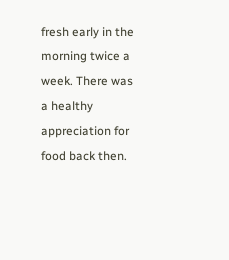fresh early in the morning twice a week. There was a healthy appreciation for food back then.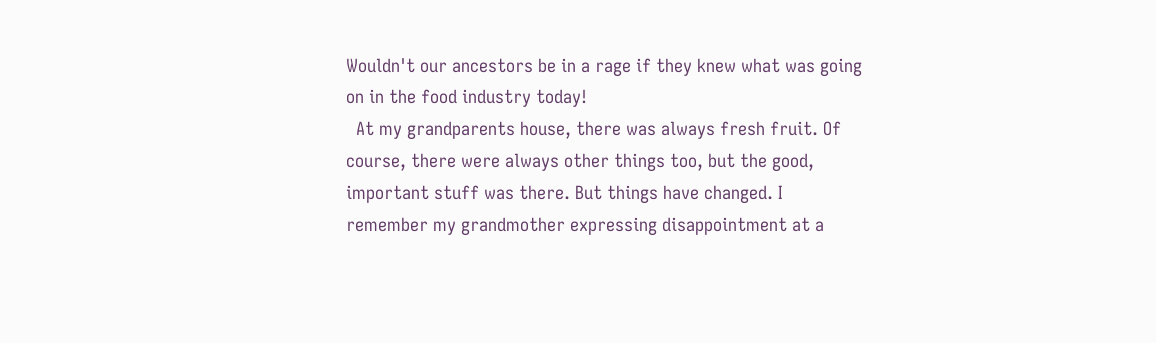Wouldn't our ancestors be in a rage if they knew what was going on in the food industry today!
  At my grandparents house, there was always fresh fruit. Of course, there were always other things too, but the good, important stuff was there. But things have changed. I remember my grandmother expressing disappointment at a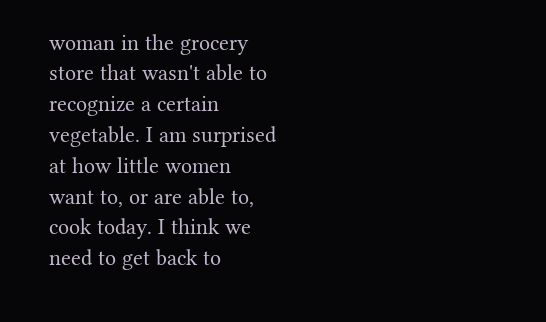woman in the grocery store that wasn't able to recognize a certain vegetable. I am surprised at how little women want to, or are able to, cook today. I think we need to get back to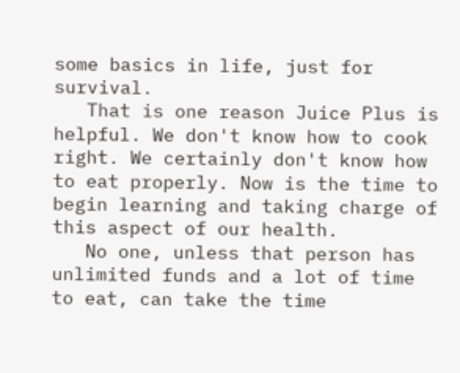some basics in life, just for survival.
   That is one reason Juice Plus is helpful. We don't know how to cook right. We certainly don't know how to eat properly. Now is the time to begin learning and taking charge of this aspect of our health.
   No one, unless that person has unlimited funds and a lot of time to eat, can take the time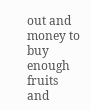out and money to buy enough fruits and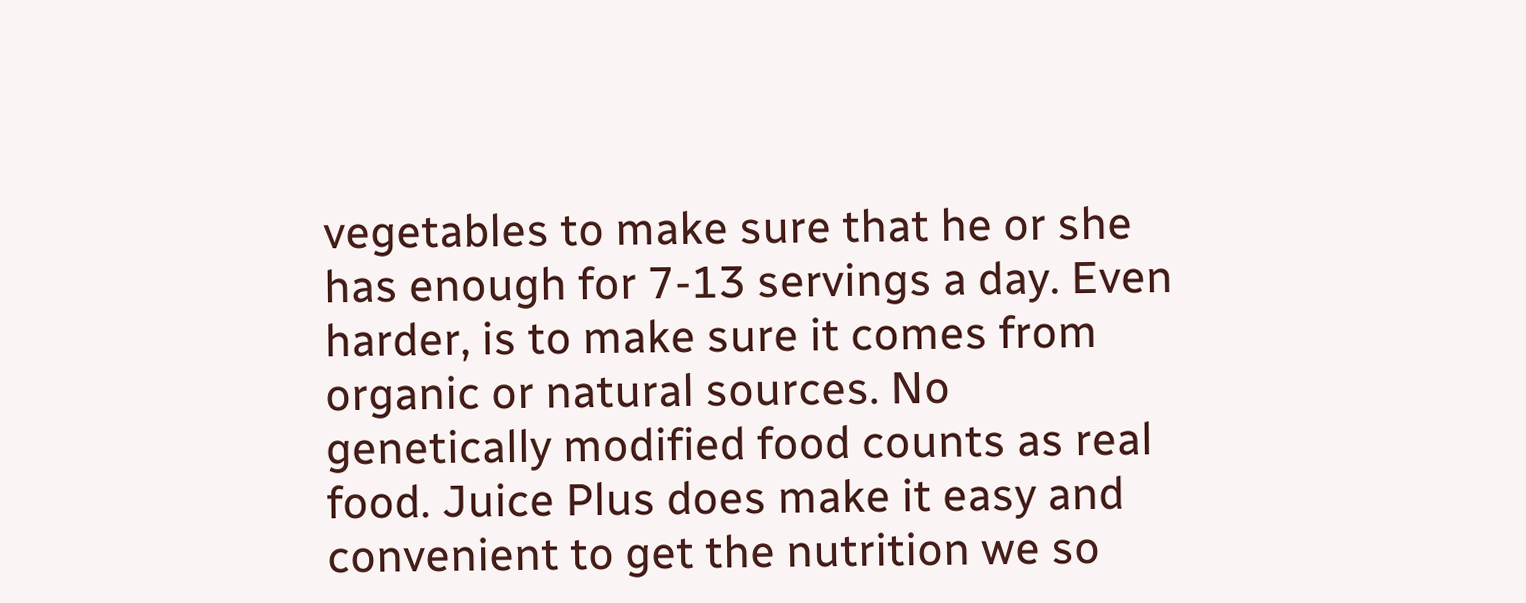vegetables to make sure that he or she has enough for 7-13 servings a day. Even harder, is to make sure it comes from organic or natural sources. No genetically modified food counts as real food. Juice Plus does make it easy and convenient to get the nutrition we so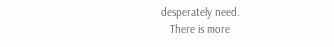desperately need.
   There is more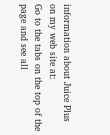information about Juice Plus on my web site at:
Go to the tabs on the top of the page and see all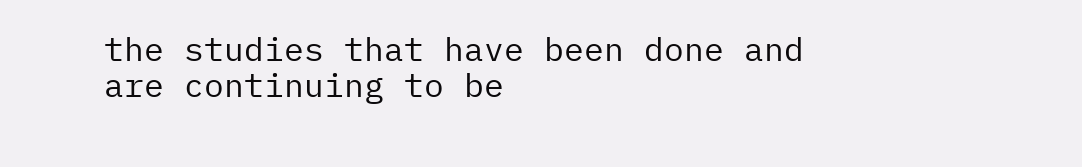the studies that have been done and are continuing to be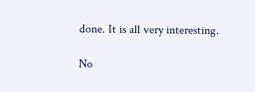done. It is all very interesting.

No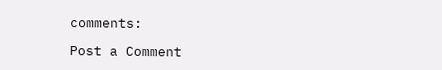comments:

Post a Comment